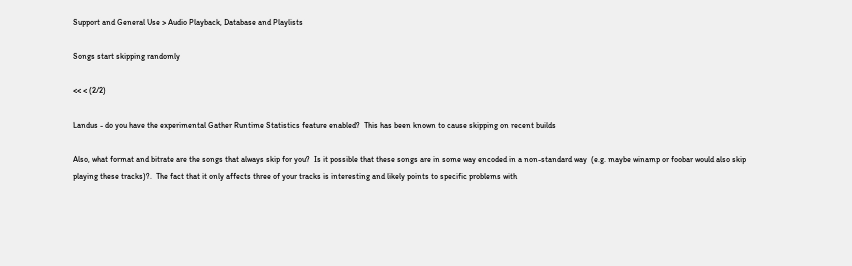Support and General Use > Audio Playback, Database and Playlists

Songs start skipping randomly

<< < (2/2)

Landus - do you have the experimental Gather Runtime Statistics feature enabled?  This has been known to cause skipping on recent builds

Also, what format and bitrate are the songs that always skip for you?  Is it possible that these songs are in some way encoded in a non-standard way  (e.g. maybe winamp or foobar would also skip playing these tracks)?.  The fact that it only affects three of your tracks is interesting and likely points to specific problems with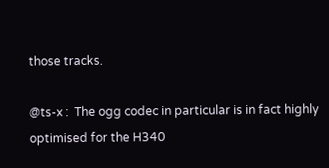those tracks.

@ts-x :  The ogg codec in particular is in fact highly optimised for the H340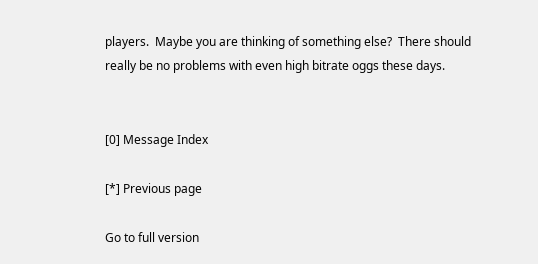players.  Maybe you are thinking of something else?  There should really be no problems with even high bitrate oggs these days.


[0] Message Index

[*] Previous page

Go to full version